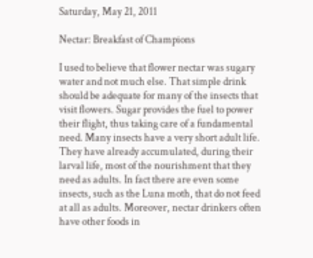Saturday, May 21, 2011

Nectar: Breakfast of Champions

I used to believe that flower nectar was sugary water and not much else. That simple drink should be adequate for many of the insects that visit flowers. Sugar provides the fuel to power their flight, thus taking care of a fundamental need. Many insects have a very short adult life. They have already accumulated, during their larval life, most of the nourishment that they need as adults. In fact there are even some insects, such as the Luna moth, that do not feed at all as adults. Moreover, nectar drinkers often have other foods in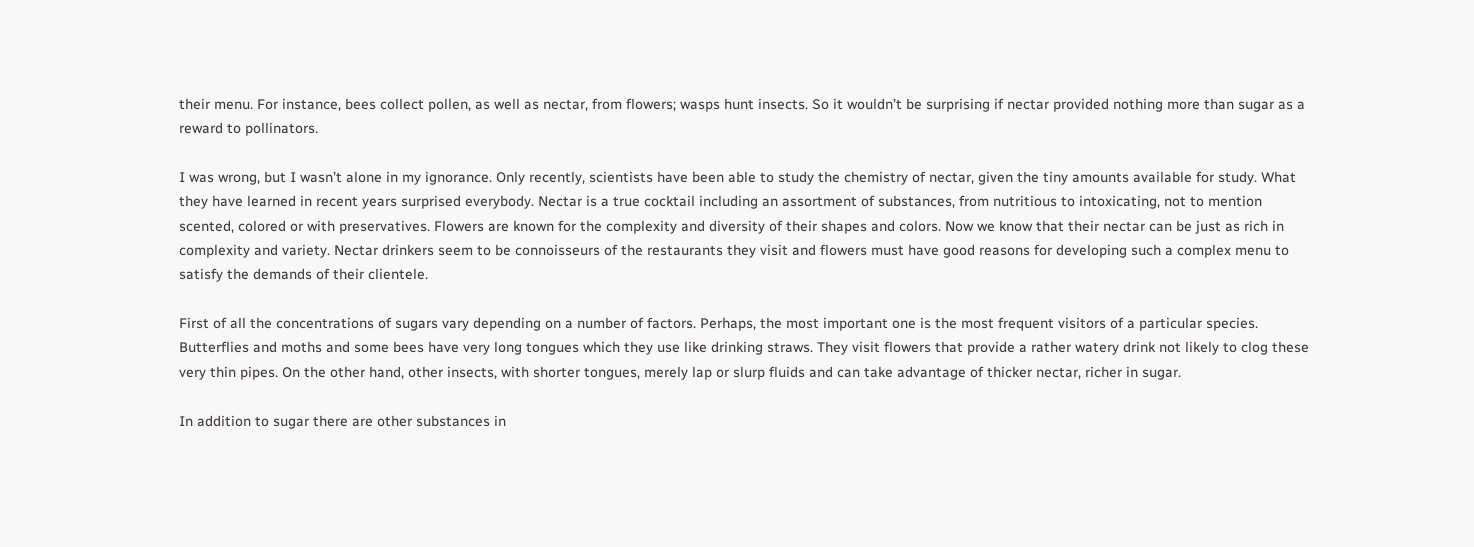their menu. For instance, bees collect pollen, as well as nectar, from flowers; wasps hunt insects. So it wouldn’t be surprising if nectar provided nothing more than sugar as a reward to pollinators.

I was wrong, but I wasn’t alone in my ignorance. Only recently, scientists have been able to study the chemistry of nectar, given the tiny amounts available for study. What they have learned in recent years surprised everybody. Nectar is a true cocktail including an assortment of substances, from nutritious to intoxicating, not to mention scented, colored or with preservatives. Flowers are known for the complexity and diversity of their shapes and colors. Now we know that their nectar can be just as rich in complexity and variety. Nectar drinkers seem to be connoisseurs of the restaurants they visit and flowers must have good reasons for developing such a complex menu to satisfy the demands of their clientele.

First of all the concentrations of sugars vary depending on a number of factors. Perhaps, the most important one is the most frequent visitors of a particular species. Butterflies and moths and some bees have very long tongues which they use like drinking straws. They visit flowers that provide a rather watery drink not likely to clog these very thin pipes. On the other hand, other insects, with shorter tongues, merely lap or slurp fluids and can take advantage of thicker nectar, richer in sugar.

In addition to sugar there are other substances in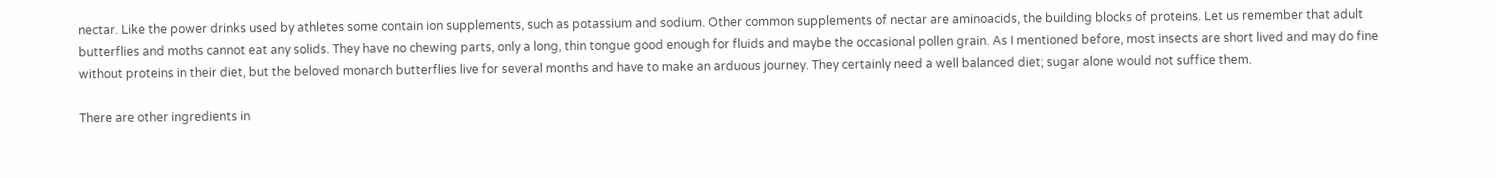nectar. Like the power drinks used by athletes some contain ion supplements, such as potassium and sodium. Other common supplements of nectar are aminoacids, the building blocks of proteins. Let us remember that adult butterflies and moths cannot eat any solids. They have no chewing parts, only a long, thin tongue good enough for fluids and maybe the occasional pollen grain. As I mentioned before, most insects are short lived and may do fine without proteins in their diet, but the beloved monarch butterflies live for several months and have to make an arduous journey. They certainly need a well balanced diet; sugar alone would not suffice them.

There are other ingredients in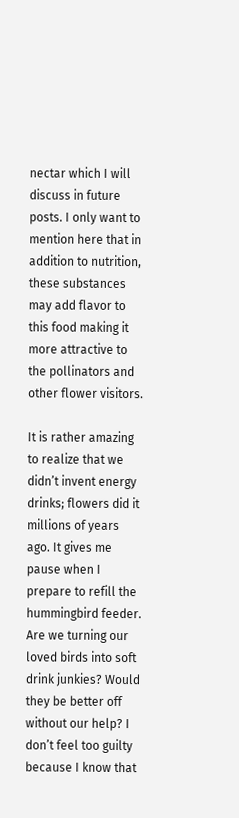nectar which I will discuss in future posts. I only want to mention here that in addition to nutrition, these substances may add flavor to this food making it more attractive to the pollinators and other flower visitors.

It is rather amazing to realize that we didn’t invent energy drinks; flowers did it millions of years ago. It gives me pause when I prepare to refill the hummingbird feeder. Are we turning our loved birds into soft drink junkies? Would they be better off without our help? I don’t feel too guilty because I know that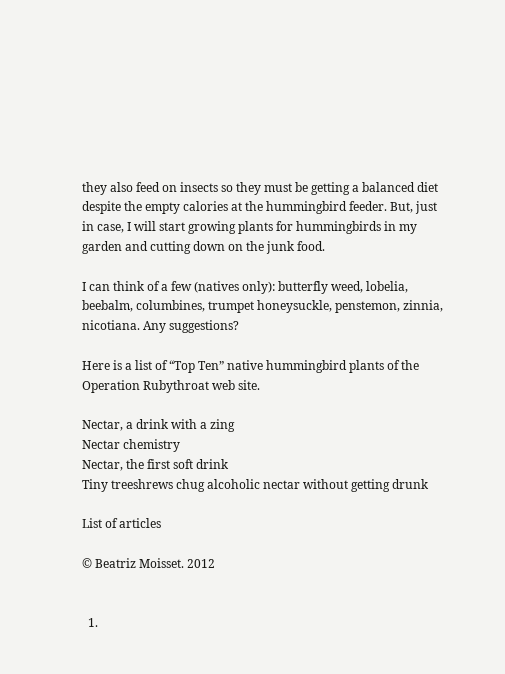they also feed on insects so they must be getting a balanced diet despite the empty calories at the hummingbird feeder. But, just in case, I will start growing plants for hummingbirds in my garden and cutting down on the junk food.

I can think of a few (natives only): butterfly weed, lobelia, beebalm, columbines, trumpet honeysuckle, penstemon, zinnia, nicotiana. Any suggestions?

Here is a list of “Top Ten” native hummingbird plants of the Operation Rubythroat web site.

Nectar, a drink with a zing
Nectar chemistry
Nectar, the first soft drink
Tiny treeshrews chug alcoholic nectar without getting drunk

List of articles

© Beatriz Moisset. 2012


  1.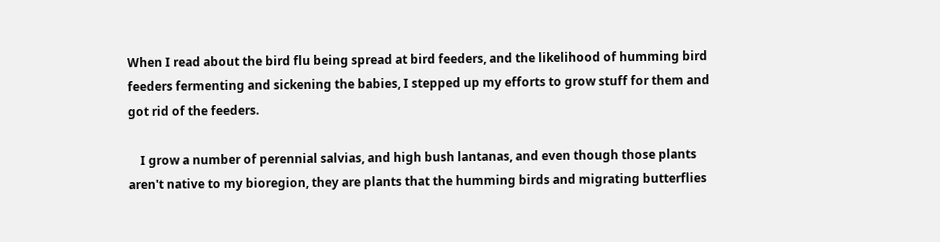When I read about the bird flu being spread at bird feeders, and the likelihood of humming bird feeders fermenting and sickening the babies, I stepped up my efforts to grow stuff for them and got rid of the feeders.

    I grow a number of perennial salvias, and high bush lantanas, and even though those plants aren't native to my bioregion, they are plants that the humming birds and migrating butterflies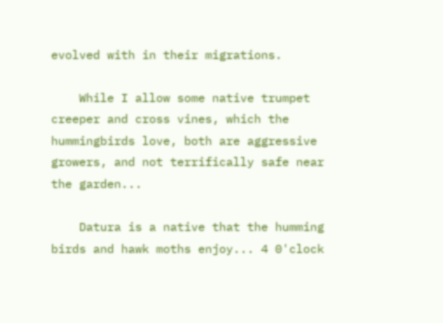evolved with in their migrations.

    While I allow some native trumpet creeper and cross vines, which the hummingbirds love, both are aggressive growers, and not terrifically safe near the garden...

    Datura is a native that the humming birds and hawk moths enjoy... 4 0'clock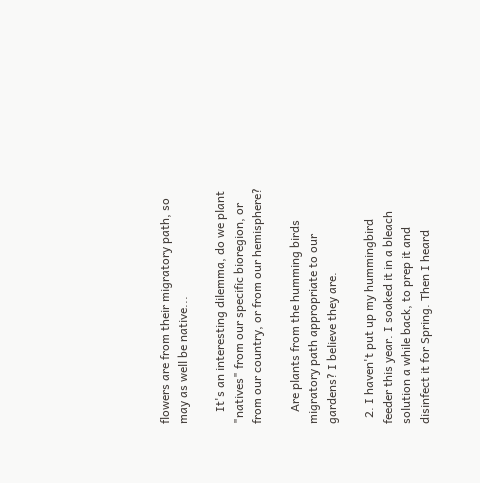flowers are from their migratory path, so may as well be native...

    It's an interesting dilemma, do we plant "natives" from our specific bioregion, or from our country, or from our hemisphere?

    Are plants from the humming birds migratory path appropriate to our gardens? I believe they are.

  2. I haven't put up my hummingbird feeder this year. I soaked it in a bleach solution a while back, to prep it and disinfect it for Spring. Then I heard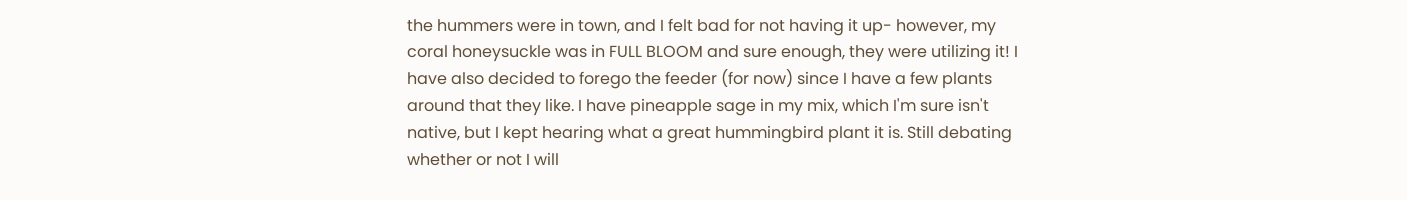the hummers were in town, and I felt bad for not having it up- however, my coral honeysuckle was in FULL BLOOM and sure enough, they were utilizing it! I have also decided to forego the feeder (for now) since I have a few plants around that they like. I have pineapple sage in my mix, which I'm sure isn't native, but I kept hearing what a great hummingbird plant it is. Still debating whether or not I will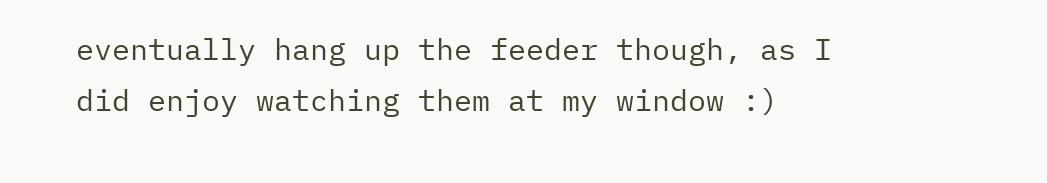eventually hang up the feeder though, as I did enjoy watching them at my window :)